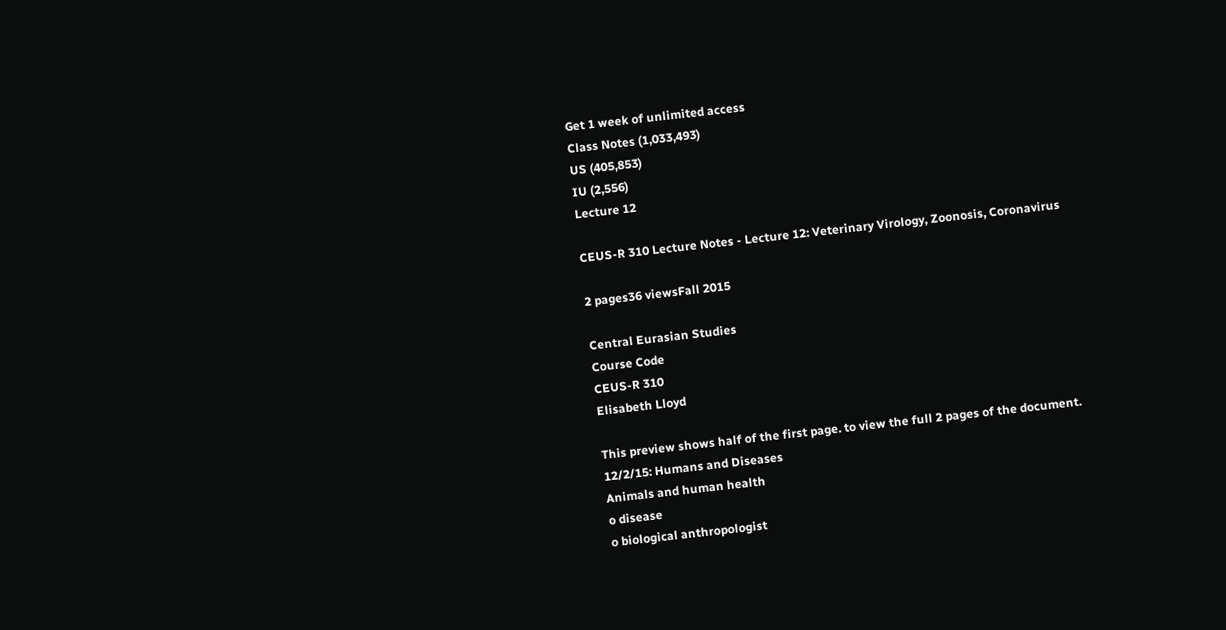Get 1 week of unlimited access
Class Notes (1,033,493)
US (405,853)
IU (2,556)
Lecture 12

CEUS-R 310 Lecture Notes - Lecture 12: Veterinary Virology, Zoonosis, Coronavirus

2 pages36 viewsFall 2015

Central Eurasian Studies
Course Code
CEUS-R 310
Elisabeth Lloyd

This preview shows half of the first page. to view the full 2 pages of the document.
12/2/15: Humans and Diseases
Animals and human health
o disease
o biological anthropologist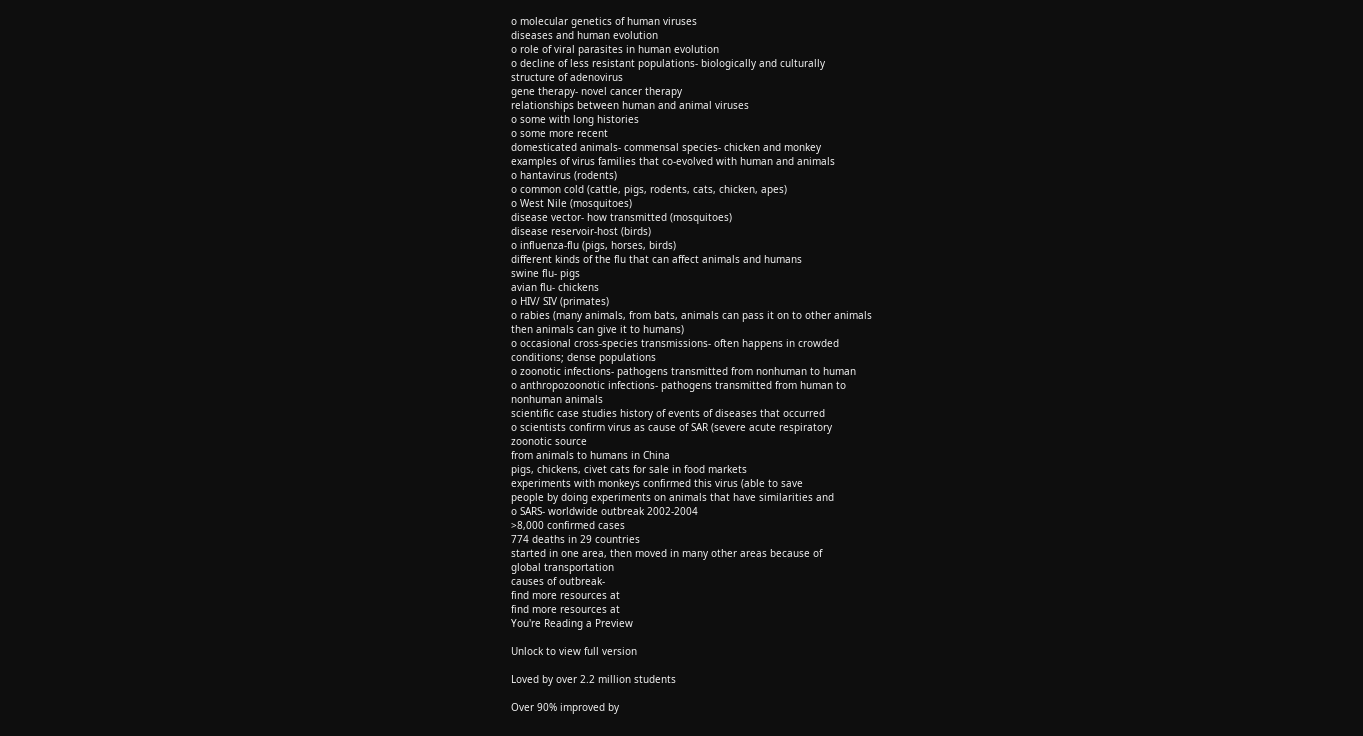o molecular genetics of human viruses
diseases and human evolution
o role of viral parasites in human evolution
o decline of less resistant populations- biologically and culturally
structure of adenovirus
gene therapy- novel cancer therapy
relationships between human and animal viruses
o some with long histories
o some more recent
domesticated animals- commensal species- chicken and monkey
examples of virus families that co-evolved with human and animals
o hantavirus (rodents)
o common cold (cattle, pigs, rodents, cats, chicken, apes)
o West Nile (mosquitoes)
disease vector- how transmitted (mosquitoes)
disease reservoir-host (birds)
o influenza-flu (pigs, horses, birds)
different kinds of the flu that can affect animals and humans
swine flu- pigs
avian flu- chickens
o HIV/ SIV (primates)
o rabies (many animals, from bats, animals can pass it on to other animals
then animals can give it to humans)
o occasional cross-species transmissions- often happens in crowded
conditions; dense populations
o zoonotic infections- pathogens transmitted from nonhuman to human
o anthropozoonotic infections- pathogens transmitted from human to
nonhuman animals
scientific case studies history of events of diseases that occurred
o scientists confirm virus as cause of SAR (severe acute respiratory
zoonotic source
from animals to humans in China
pigs, chickens, civet cats for sale in food markets
experiments with monkeys confirmed this virus (able to save
people by doing experiments on animals that have similarities and
o SARS- worldwide outbreak 2002-2004
>8,000 confirmed cases
774 deaths in 29 countries
started in one area, then moved in many other areas because of
global transportation
causes of outbreak-
find more resources at
find more resources at
You're Reading a Preview

Unlock to view full version

Loved by over 2.2 million students

Over 90% improved by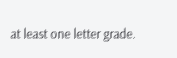at least one letter grade.